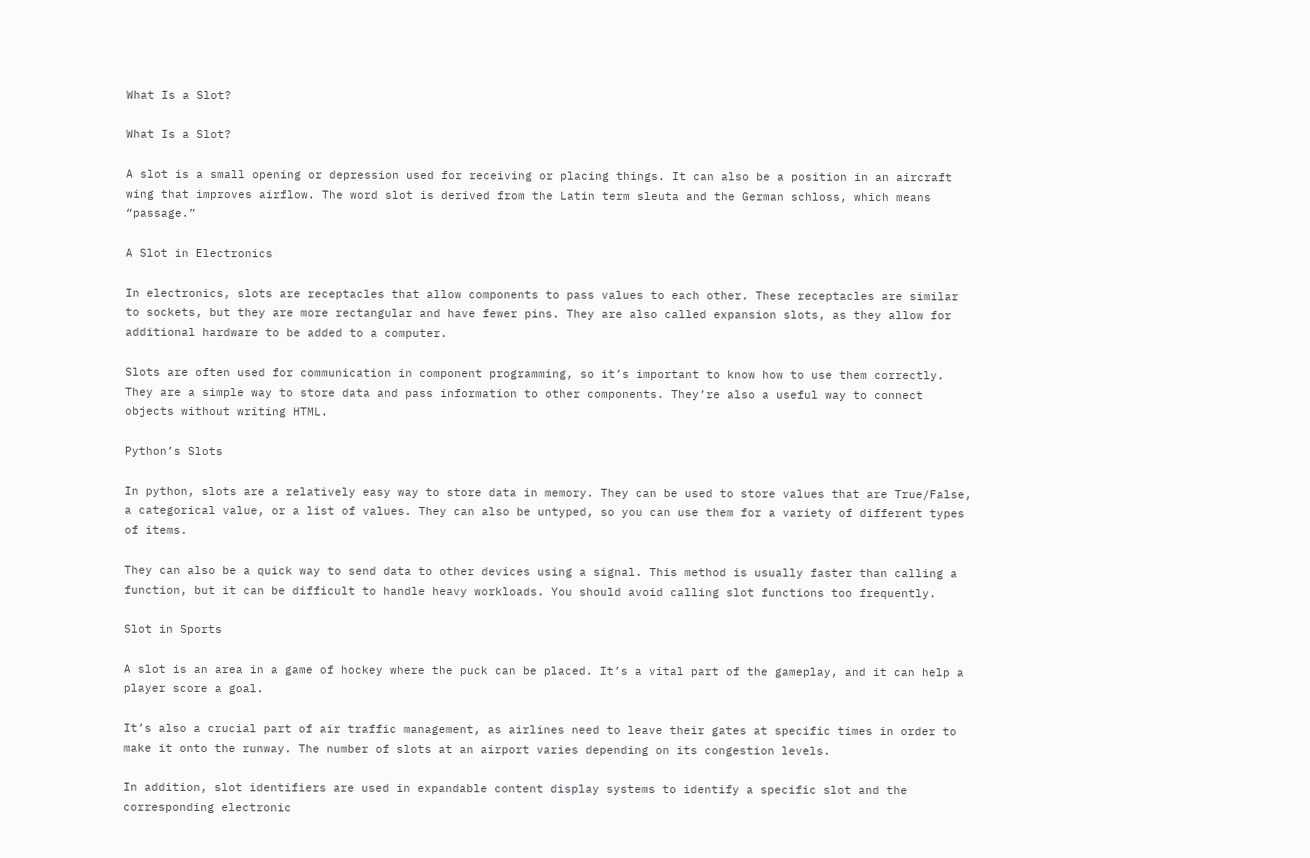What Is a Slot?

What Is a Slot?

A slot is a small opening or depression used for receiving or placing things. It can also be a position in an aircraft wing that improves airflow. The word slot is derived from the Latin term sleuta and the German schloss, which means “passage.”

A Slot in Electronics

In electronics, slots are receptacles that allow components to pass values to each other. These receptacles are similar to sockets, but they are more rectangular and have fewer pins. They are also called expansion slots, as they allow for additional hardware to be added to a computer.

Slots are often used for communication in component programming, so it’s important to know how to use them correctly. They are a simple way to store data and pass information to other components. They’re also a useful way to connect objects without writing HTML.

Python’s Slots

In python, slots are a relatively easy way to store data in memory. They can be used to store values that are True/False, a categorical value, or a list of values. They can also be untyped, so you can use them for a variety of different types of items.

They can also be a quick way to send data to other devices using a signal. This method is usually faster than calling a function, but it can be difficult to handle heavy workloads. You should avoid calling slot functions too frequently.

Slot in Sports

A slot is an area in a game of hockey where the puck can be placed. It’s a vital part of the gameplay, and it can help a player score a goal.

It’s also a crucial part of air traffic management, as airlines need to leave their gates at specific times in order to make it onto the runway. The number of slots at an airport varies depending on its congestion levels.

In addition, slot identifiers are used in expandable content display systems to identify a specific slot and the corresponding electronic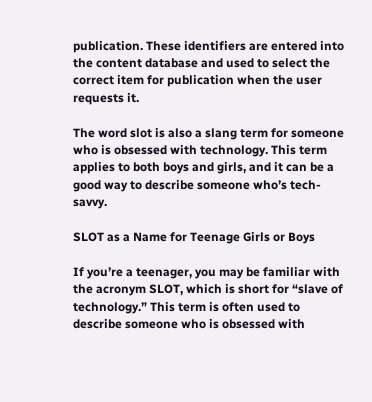publication. These identifiers are entered into the content database and used to select the correct item for publication when the user requests it.

The word slot is also a slang term for someone who is obsessed with technology. This term applies to both boys and girls, and it can be a good way to describe someone who’s tech-savvy.

SLOT as a Name for Teenage Girls or Boys

If you’re a teenager, you may be familiar with the acronym SLOT, which is short for “slave of technology.” This term is often used to describe someone who is obsessed with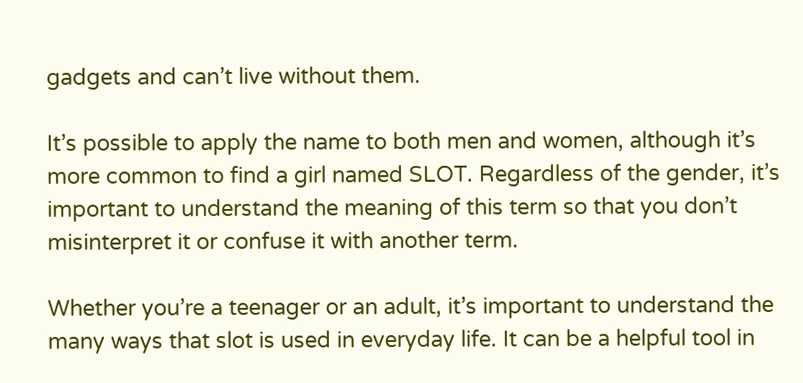gadgets and can’t live without them.

It’s possible to apply the name to both men and women, although it’s more common to find a girl named SLOT. Regardless of the gender, it’s important to understand the meaning of this term so that you don’t misinterpret it or confuse it with another term.

Whether you’re a teenager or an adult, it’s important to understand the many ways that slot is used in everyday life. It can be a helpful tool in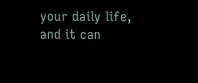your daily life, and it can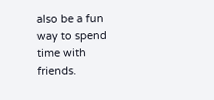also be a fun way to spend time with friends.